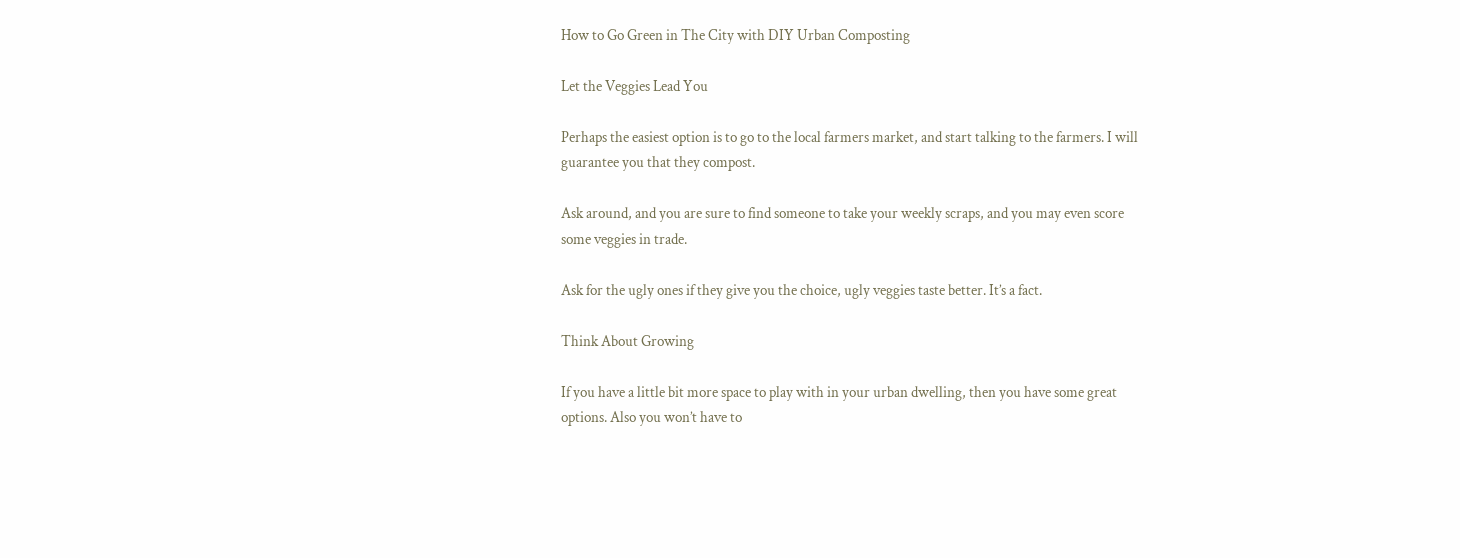How to Go Green in The City with DIY Urban Composting

Let the Veggies Lead You

Perhaps the easiest option is to go to the local farmers market, and start talking to the farmers. I will guarantee you that they compost.

Ask around, and you are sure to find someone to take your weekly scraps, and you may even score some veggies in trade.

Ask for the ugly ones if they give you the choice, ugly veggies taste better. It’s a fact.

Think About Growing

If you have a little bit more space to play with in your urban dwelling, then you have some great options. Also you won’t have to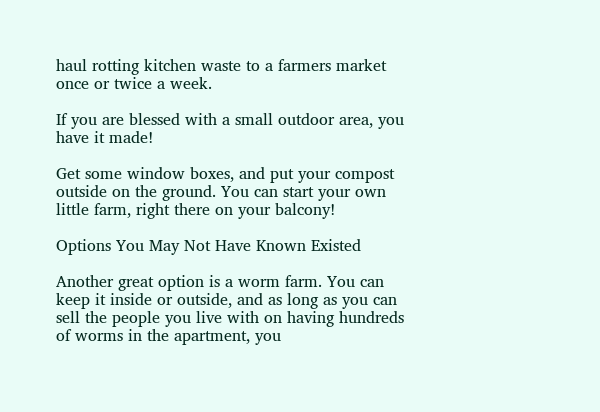haul rotting kitchen waste to a farmers market once or twice a week.

If you are blessed with a small outdoor area, you have it made!

Get some window boxes, and put your compost outside on the ground. You can start your own little farm, right there on your balcony!

Options You May Not Have Known Existed

Another great option is a worm farm. You can keep it inside or outside, and as long as you can sell the people you live with on having hundreds of worms in the apartment, you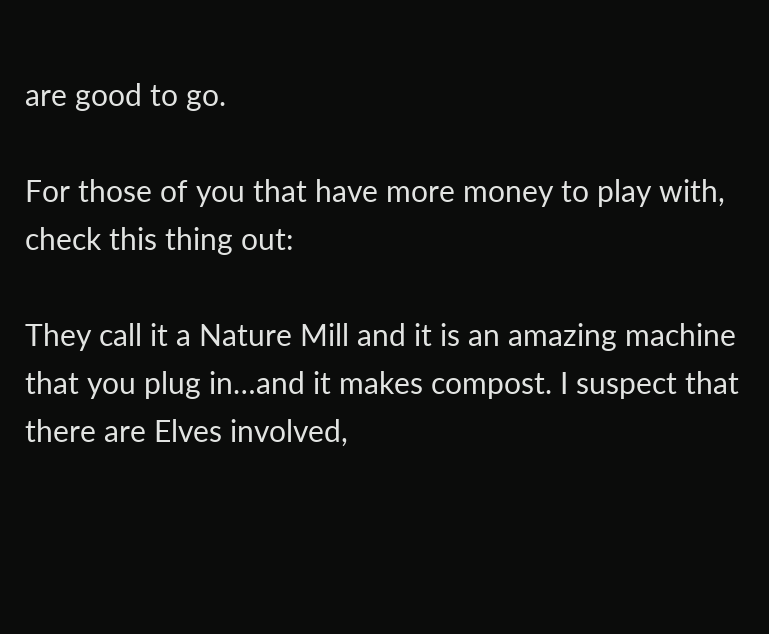are good to go.

For those of you that have more money to play with, check this thing out:

They call it a Nature Mill and it is an amazing machine that you plug in…and it makes compost. I suspect that there are Elves involved,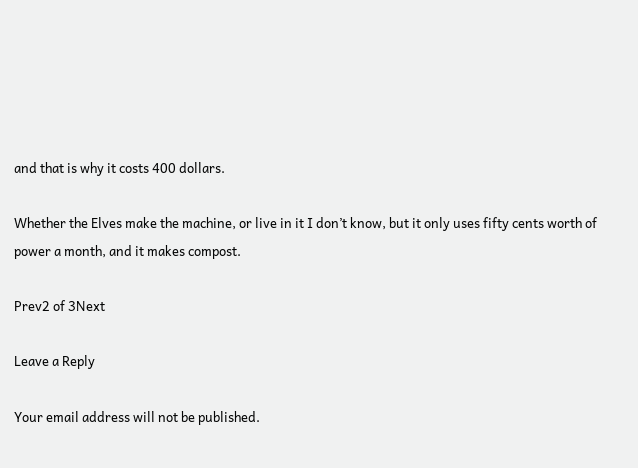and that is why it costs 400 dollars.

Whether the Elves make the machine, or live in it I don’t know, but it only uses fifty cents worth of power a month, and it makes compost.

Prev2 of 3Next

Leave a Reply

Your email address will not be published.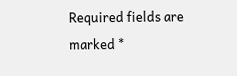Required fields are marked *